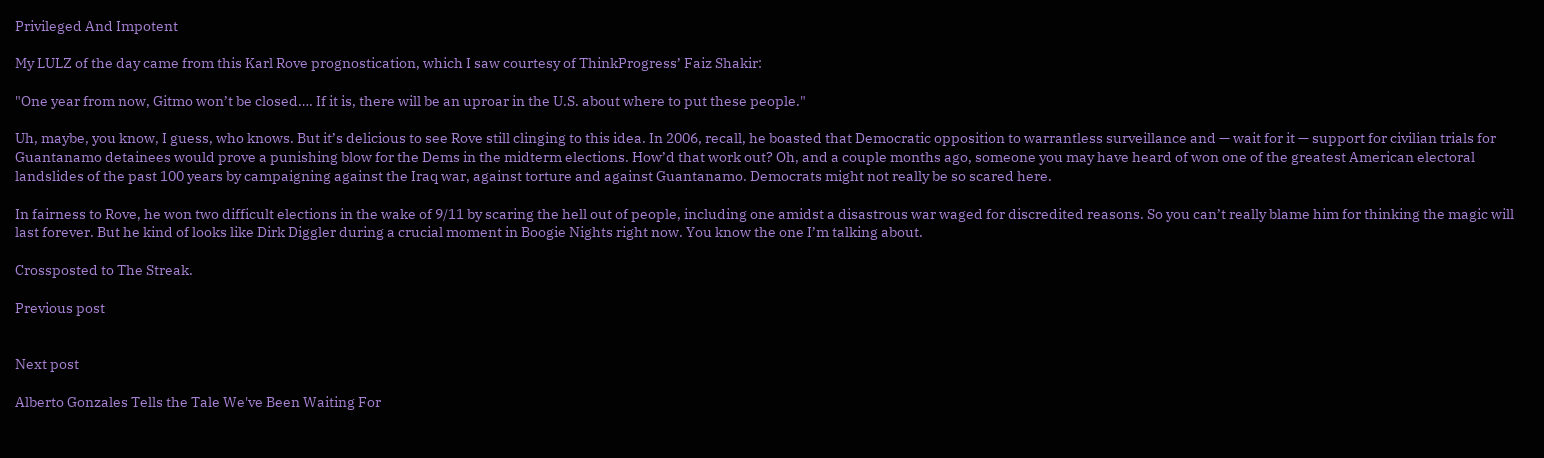Privileged And Impotent

My LULZ of the day came from this Karl Rove prognostication, which I saw courtesy of ThinkProgress’ Faiz Shakir:

"One year from now, Gitmo won’t be closed…. If it is, there will be an uproar in the U.S. about where to put these people."

Uh, maybe, you know, I guess, who knows. But it’s delicious to see Rove still clinging to this idea. In 2006, recall, he boasted that Democratic opposition to warrantless surveillance and — wait for it — support for civilian trials for Guantanamo detainees would prove a punishing blow for the Dems in the midterm elections. How’d that work out? Oh, and a couple months ago, someone you may have heard of won one of the greatest American electoral landslides of the past 100 years by campaigning against the Iraq war, against torture and against Guantanamo. Democrats might not really be so scared here.

In fairness to Rove, he won two difficult elections in the wake of 9/11 by scaring the hell out of people, including one amidst a disastrous war waged for discredited reasons. So you can’t really blame him for thinking the magic will last forever. But he kind of looks like Dirk Diggler during a crucial moment in Boogie Nights right now. You know the one I’m talking about.

Crossposted to The Streak.

Previous post


Next post

Alberto Gonzales Tells the Tale We've Been Waiting For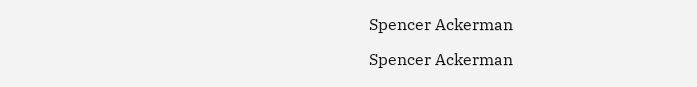Spencer Ackerman

Spencer Ackerman